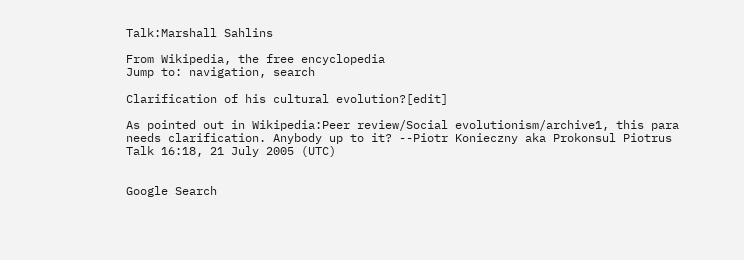Talk:Marshall Sahlins

From Wikipedia, the free encyclopedia
Jump to: navigation, search

Clarification of his cultural evolution?[edit]

As pointed out in Wikipedia:Peer review/Social evolutionism/archive1, this para needs clarification. Anybody up to it? --Piotr Konieczny aka Prokonsul Piotrus Talk 16:18, 21 July 2005 (UTC)


Google Search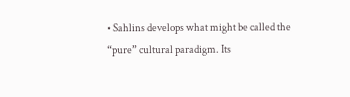• Sahlins develops what might be called the “pure” cultural paradigm. Its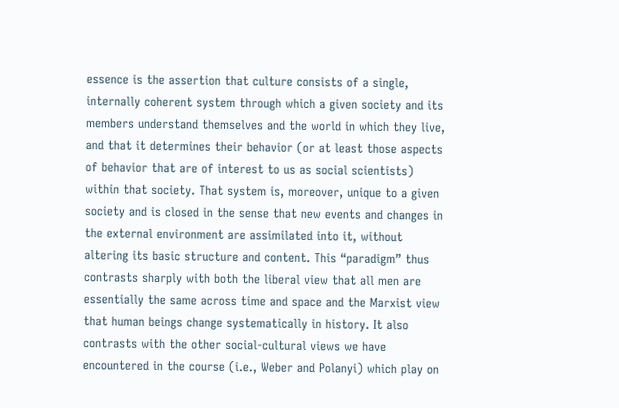essence is the assertion that culture consists of a single, internally coherent system through which a given society and its members understand themselves and the world in which they live, and that it determines their behavior (or at least those aspects of behavior that are of interest to us as social scientists) within that society. That system is, moreover, unique to a given society and is closed in the sense that new events and changes in the external environment are assimilated into it, without altering its basic structure and content. This “paradigm” thus contrasts sharply with both the liberal view that all men are essentially the same across time and space and the Marxist view that human beings change systematically in history. It also contrasts with the other social-cultural views we have encountered in the course (i.e., Weber and Polanyi) which play on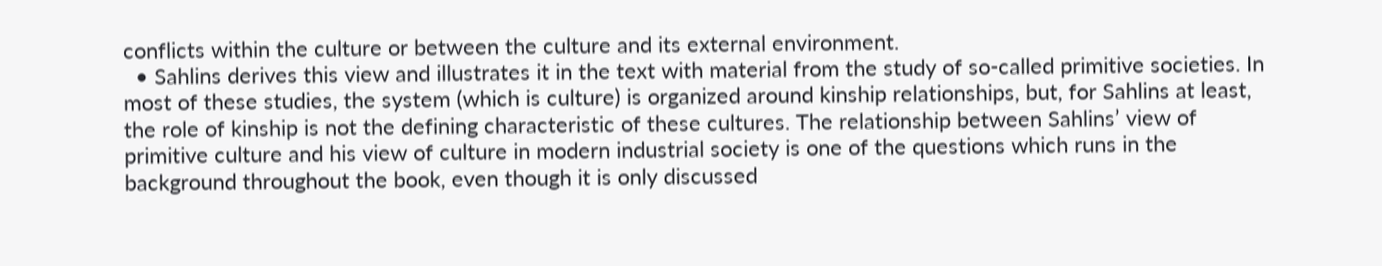conflicts within the culture or between the culture and its external environment.
  • Sahlins derives this view and illustrates it in the text with material from the study of so-called primitive societies. In most of these studies, the system (which is culture) is organized around kinship relationships, but, for Sahlins at least, the role of kinship is not the defining characteristic of these cultures. The relationship between Sahlins’ view of primitive culture and his view of culture in modern industrial society is one of the questions which runs in the background throughout the book, even though it is only discussed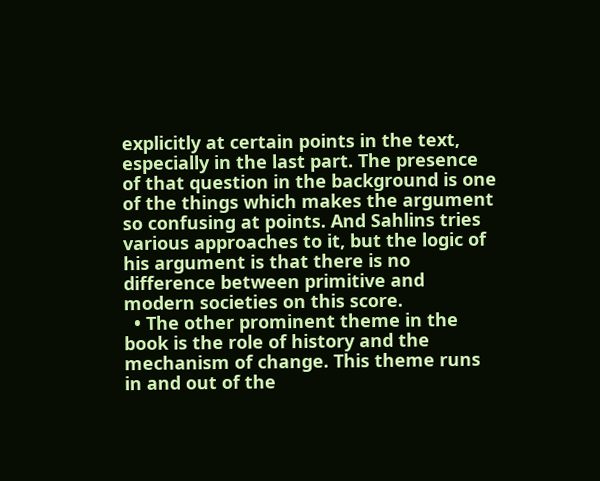explicitly at certain points in the text, especially in the last part. The presence of that question in the background is one of the things which makes the argument so confusing at points. And Sahlins tries various approaches to it, but the logic of his argument is that there is no difference between primitive and modern societies on this score.
  • The other prominent theme in the book is the role of history and the mechanism of change. This theme runs in and out of the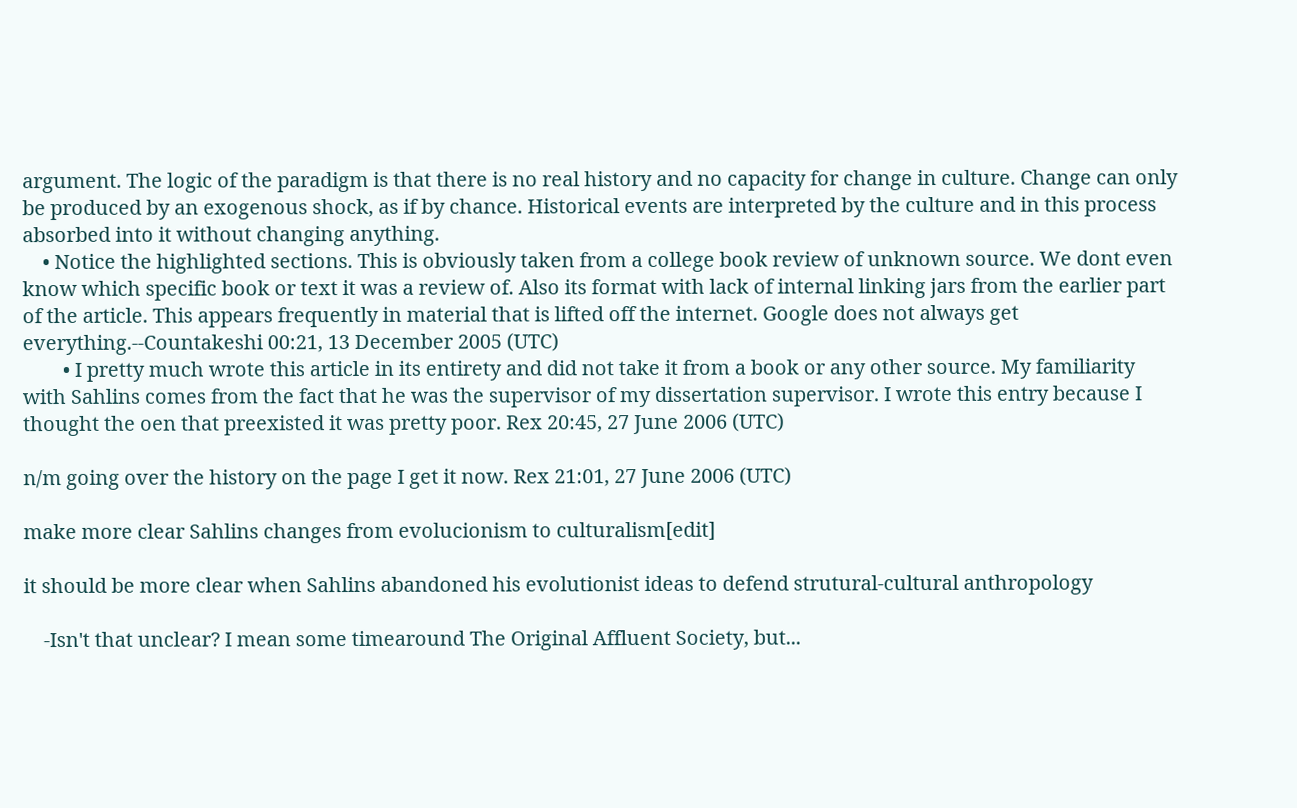argument. The logic of the paradigm is that there is no real history and no capacity for change in culture. Change can only be produced by an exogenous shock, as if by chance. Historical events are interpreted by the culture and in this process absorbed into it without changing anything.
    • Notice the highlighted sections. This is obviously taken from a college book review of unknown source. We dont even know which specific book or text it was a review of. Also its format with lack of internal linking jars from the earlier part of the article. This appears frequently in material that is lifted off the internet. Google does not always get everything.--Countakeshi 00:21, 13 December 2005 (UTC)
        • I pretty much wrote this article in its entirety and did not take it from a book or any other source. My familiarity with Sahlins comes from the fact that he was the supervisor of my dissertation supervisor. I wrote this entry because I thought the oen that preexisted it was pretty poor. Rex 20:45, 27 June 2006 (UTC)

n/m going over the history on the page I get it now. Rex 21:01, 27 June 2006 (UTC)

make more clear Sahlins changes from evolucionism to culturalism[edit]

it should be more clear when Sahlins abandoned his evolutionist ideas to defend strutural-cultural anthropology

    -Isn't that unclear? I mean some timearound The Original Affluent Society, but...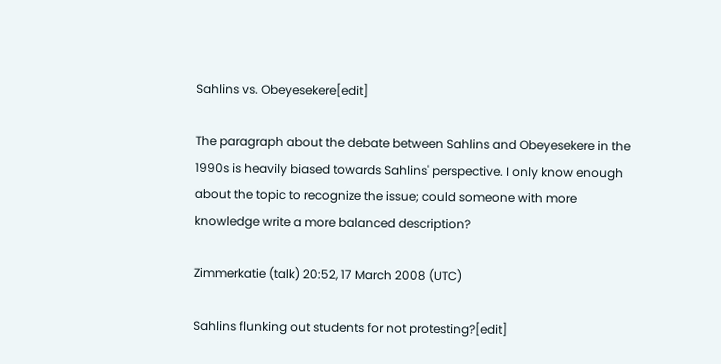Sahlins vs. Obeyesekere[edit]

The paragraph about the debate between Sahlins and Obeyesekere in the 1990s is heavily biased towards Sahlins' perspective. I only know enough about the topic to recognize the issue; could someone with more knowledge write a more balanced description?

Zimmerkatie (talk) 20:52, 17 March 2008 (UTC)

Sahlins flunking out students for not protesting?[edit]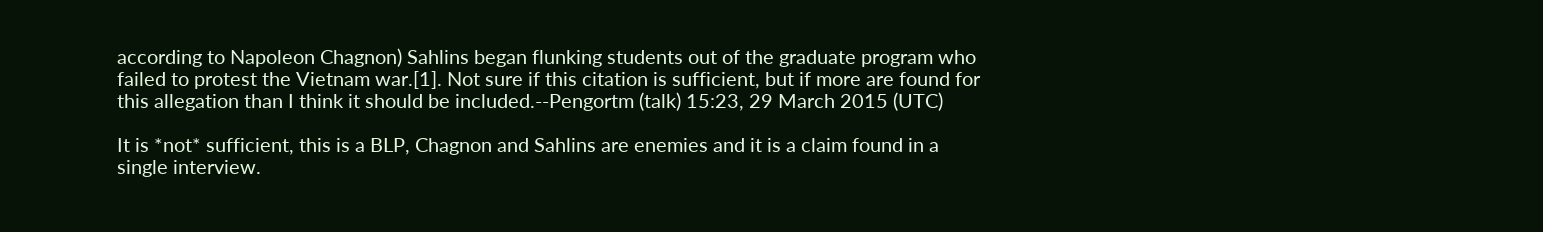according to Napoleon Chagnon) Sahlins began flunking students out of the graduate program who failed to protest the Vietnam war.[1]. Not sure if this citation is sufficient, but if more are found for this allegation than I think it should be included.--Pengortm (talk) 15:23, 29 March 2015 (UTC)

It is *not* sufficient, this is a BLP, Chagnon and Sahlins are enemies and it is a claim found in a single interview.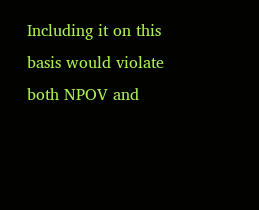Including it on this basis would violate both NPOV and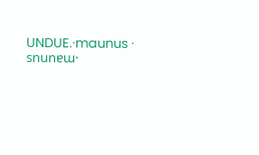UNDUE.·maunus · snunɐɯ·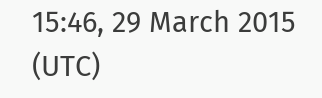15:46, 29 March 2015 (UTC)